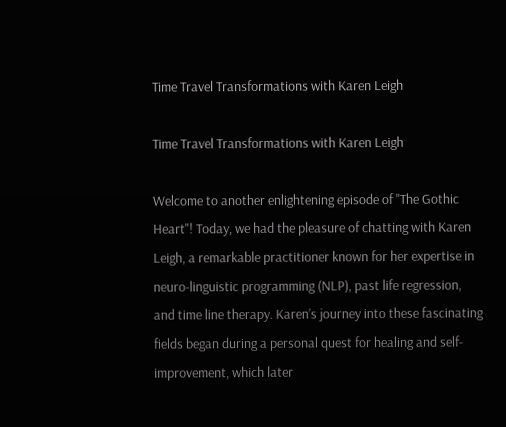Time Travel Transformations with Karen Leigh

Time Travel Transformations with Karen Leigh

Welcome to another enlightening episode of "The Gothic Heart"! Today, we had the pleasure of chatting with Karen Leigh, a remarkable practitioner known for her expertise in neuro-linguistic programming (NLP), past life regression, and time line therapy. Karen’s journey into these fascinating fields began during a personal quest for healing and self-improvement, which later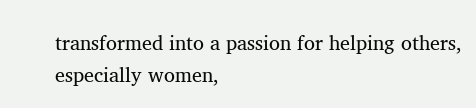transformed into a passion for helping others, especially women,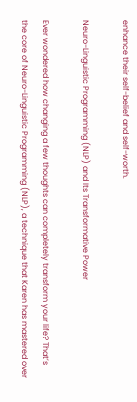enhance their self-belief and self-worth.

Neuro-Linguistic Programming (NLP) and Its Transformative Power

Ever wondered how changing a few thoughts can completely transform your life? That’s the core of Neuro-Linguistic Programming (NLP), a technique that Karen has mastered over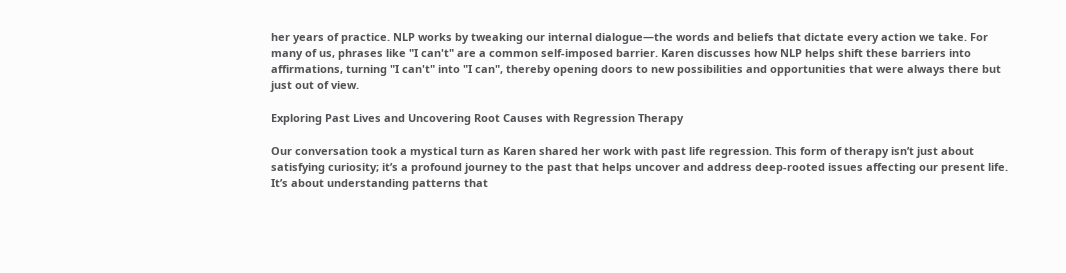her years of practice. NLP works by tweaking our internal dialogue—the words and beliefs that dictate every action we take. For many of us, phrases like "I can't" are a common self-imposed barrier. Karen discusses how NLP helps shift these barriers into affirmations, turning "I can't" into "I can", thereby opening doors to new possibilities and opportunities that were always there but just out of view.

Exploring Past Lives and Uncovering Root Causes with Regression Therapy

Our conversation took a mystical turn as Karen shared her work with past life regression. This form of therapy isn’t just about satisfying curiosity; it’s a profound journey to the past that helps uncover and address deep-rooted issues affecting our present life. It’s about understanding patterns that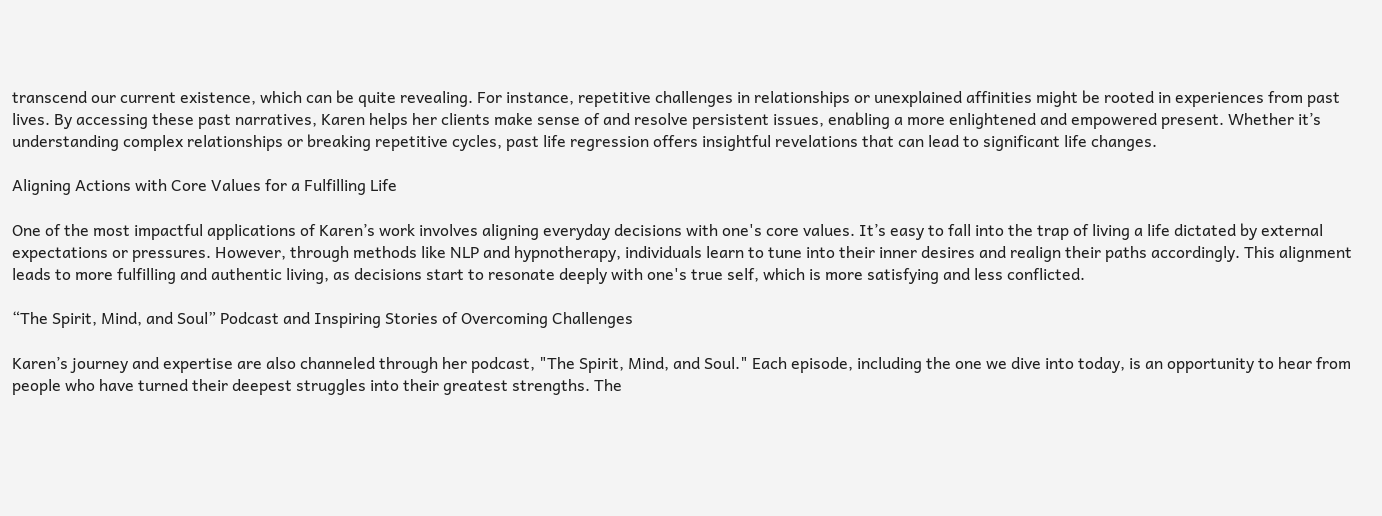transcend our current existence, which can be quite revealing. For instance, repetitive challenges in relationships or unexplained affinities might be rooted in experiences from past lives. By accessing these past narratives, Karen helps her clients make sense of and resolve persistent issues, enabling a more enlightened and empowered present. Whether it’s understanding complex relationships or breaking repetitive cycles, past life regression offers insightful revelations that can lead to significant life changes.

Aligning Actions with Core Values for a Fulfilling Life

One of the most impactful applications of Karen’s work involves aligning everyday decisions with one's core values. It’s easy to fall into the trap of living a life dictated by external expectations or pressures. However, through methods like NLP and hypnotherapy, individuals learn to tune into their inner desires and realign their paths accordingly. This alignment leads to more fulfilling and authentic living, as decisions start to resonate deeply with one's true self, which is more satisfying and less conflicted.

“The Spirit, Mind, and Soul” Podcast and Inspiring Stories of Overcoming Challenges

Karen’s journey and expertise are also channeled through her podcast, "The Spirit, Mind, and Soul." Each episode, including the one we dive into today, is an opportunity to hear from people who have turned their deepest struggles into their greatest strengths. The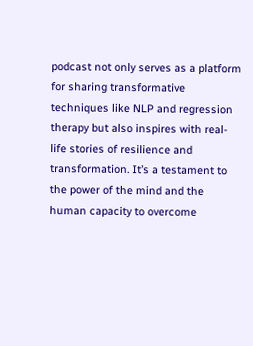podcast not only serves as a platform for sharing transformative techniques like NLP and regression therapy but also inspires with real-life stories of resilience and transformation. It’s a testament to the power of the mind and the human capacity to overcome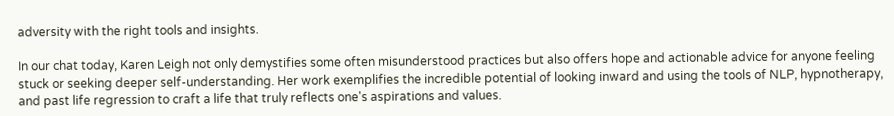adversity with the right tools and insights.

In our chat today, Karen Leigh not only demystifies some often misunderstood practices but also offers hope and actionable advice for anyone feeling stuck or seeking deeper self-understanding. Her work exemplifies the incredible potential of looking inward and using the tools of NLP, hypnotherapy, and past life regression to craft a life that truly reflects one's aspirations and values.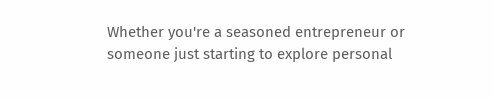Whether you're a seasoned entrepreneur or someone just starting to explore personal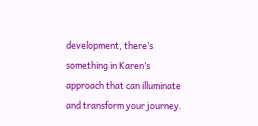development, there’s something in Karen’s approach that can illuminate and transform your journey.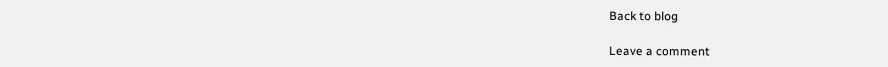Back to blog

Leave a comment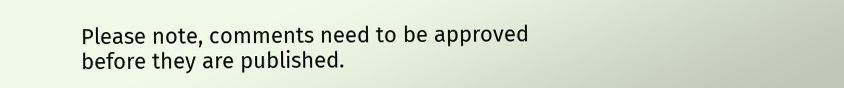Please note, comments need to be approved before they are published.